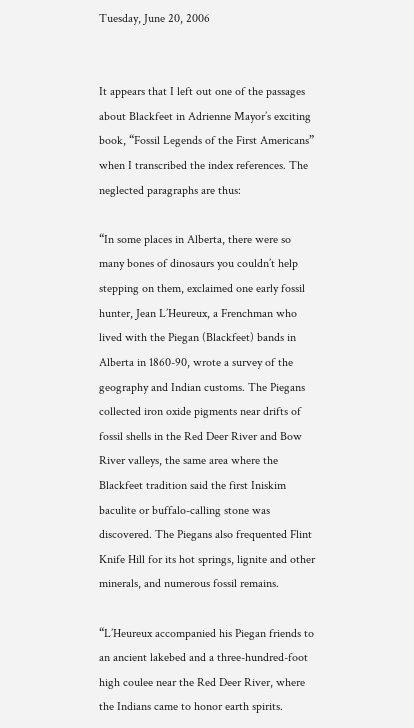Tuesday, June 20, 2006


It appears that I left out one of the passages about Blackfeet in Adrienne Mayor’s exciting book, “Fossil Legends of the First Americans” when I transcribed the index references. The neglected paragraphs are thus:

“In some places in Alberta, there were so many bones of dinosaurs you couldn’t help stepping on them, exclaimed one early fossil hunter, Jean L’Heureux, a Frenchman who lived with the Piegan (Blackfeet) bands in Alberta in 1860-90, wrote a survey of the geography and Indian customs. The Piegans collected iron oxide pigments near drifts of fossil shells in the Red Deer River and Bow River valleys, the same area where the Blackfeet tradition said the first Iniskim baculite or buffalo-calling stone was discovered. The Piegans also frequented Flint Knife Hill for its hot springs, lignite and other minerals, and numerous fossil remains.

“L’Heureux accompanied his Piegan friends to an ancient lakebed and a three-hundred-foot high coulee near the Red Deer River, where the Indians came to honor earth spirits.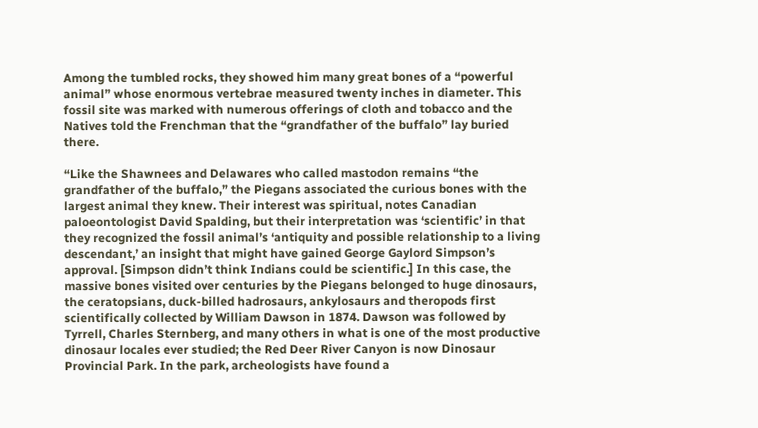Among the tumbled rocks, they showed him many great bones of a “powerful animal” whose enormous vertebrae measured twenty inches in diameter. This fossil site was marked with numerous offerings of cloth and tobacco and the Natives told the Frenchman that the “grandfather of the buffalo” lay buried there.

“Like the Shawnees and Delawares who called mastodon remains “the grandfather of the buffalo,” the Piegans associated the curious bones with the largest animal they knew. Their interest was spiritual, notes Canadian paloeontologist David Spalding, but their interpretation was ‘scientific’ in that they recognized the fossil animal’s ‘antiquity and possible relationship to a living descendant,’ an insight that might have gained George Gaylord Simpson’s approval. [Simpson didn’t think Indians could be scientific.] In this case, the massive bones visited over centuries by the Piegans belonged to huge dinosaurs, the ceratopsians, duck-billed hadrosaurs, ankylosaurs and theropods first scientifically collected by William Dawson in 1874. Dawson was followed by Tyrrell, Charles Sternberg, and many others in what is one of the most productive dinosaur locales ever studied; the Red Deer River Canyon is now Dinosaur Provincial Park. In the park, archeologists have found a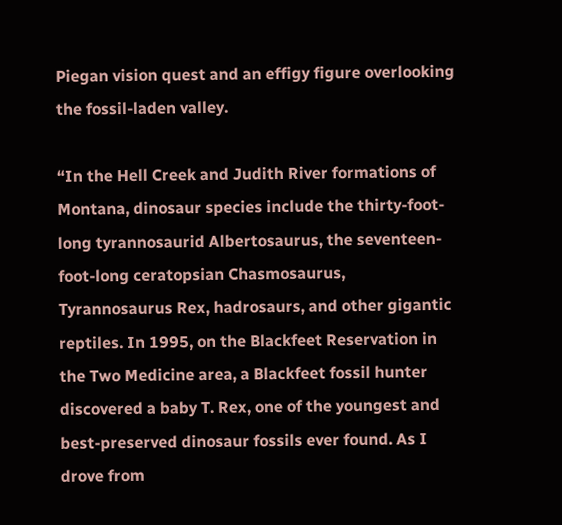Piegan vision quest and an effigy figure overlooking the fossil-laden valley.

“In the Hell Creek and Judith River formations of Montana, dinosaur species include the thirty-foot-long tyrannosaurid Albertosaurus, the seventeen-foot-long ceratopsian Chasmosaurus, Tyrannosaurus Rex, hadrosaurs, and other gigantic reptiles. In 1995, on the Blackfeet Reservation in the Two Medicine area, a Blackfeet fossil hunter discovered a baby T. Rex, one of the youngest and best-preserved dinosaur fossils ever found. As I drove from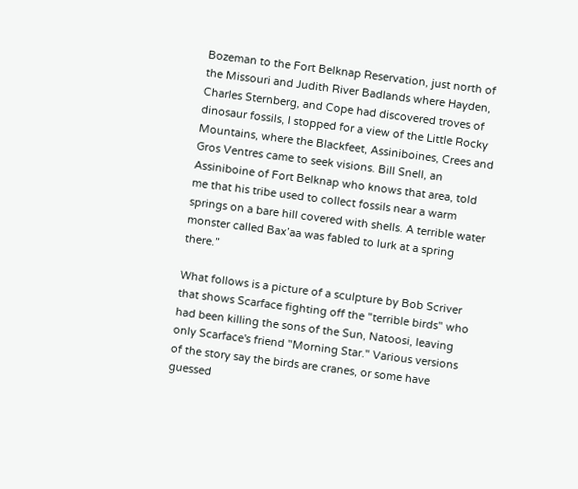Bozeman to the Fort Belknap Reservation, just north of the Missouri and Judith River Badlands where Hayden, Charles Sternberg, and Cope had discovered troves of dinosaur fossils, I stopped for a view of the Little Rocky Mountains, where the Blackfeet, Assiniboines, Crees and Gros Ventres came to seek visions. Bill Snell, an Assiniboine of Fort Belknap who knows that area, told me that his tribe used to collect fossils near a warm springs on a bare hill covered with shells. A terrible water monster called Bax’aa was fabled to lurk at a spring there.”

What follows is a picture of a sculpture by Bob Scriver that shows Scarface fighting off the "terrible birds" who had been killing the sons of the Sun, Natoosi, leaving only Scarface's friend "Morning Star." Various versions of the story say the birds are cranes, or some have guessed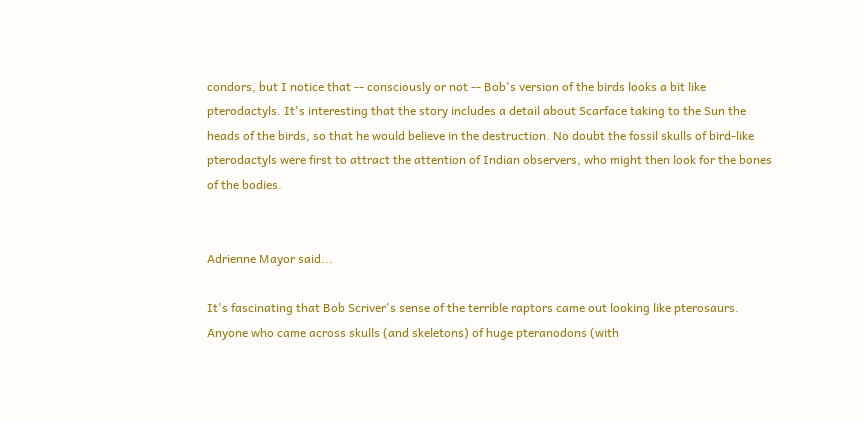condors, but I notice that -- consciously or not -- Bob's version of the birds looks a bit like pterodactyls. It's interesting that the story includes a detail about Scarface taking to the Sun the heads of the birds, so that he would believe in the destruction. No doubt the fossil skulls of bird-like pterodactyls were first to attract the attention of Indian observers, who might then look for the bones of the bodies.


Adrienne Mayor said...

It's fascinating that Bob Scriver's sense of the terrible raptors came out looking like pterosaurs. Anyone who came across skulls (and skeletons) of huge pteranodons (with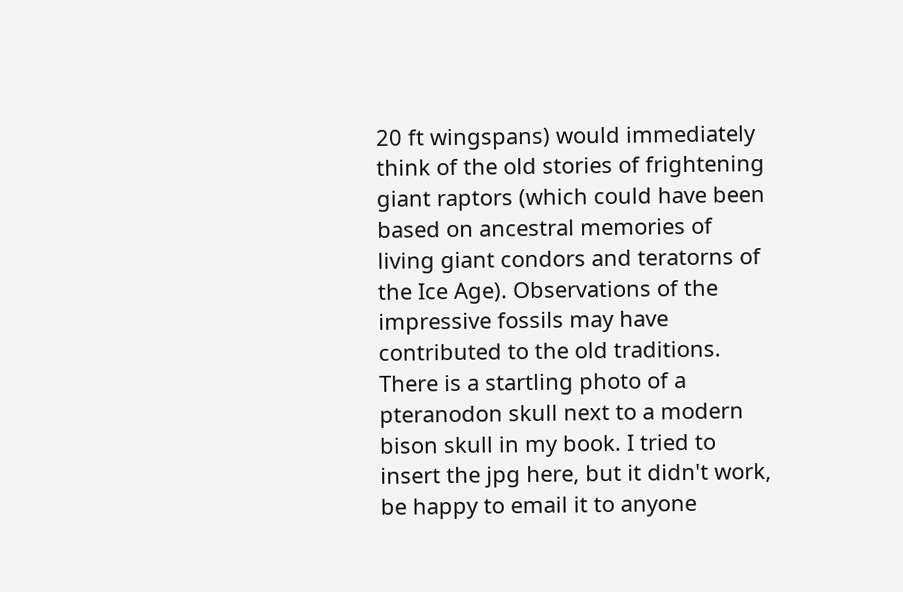20 ft wingspans) would immediately think of the old stories of frightening giant raptors (which could have been based on ancestral memories of living giant condors and teratorns of the Ice Age). Observations of the impressive fossils may have contributed to the old traditions. There is a startling photo of a pteranodon skull next to a modern bison skull in my book. I tried to insert the jpg here, but it didn't work, be happy to email it to anyone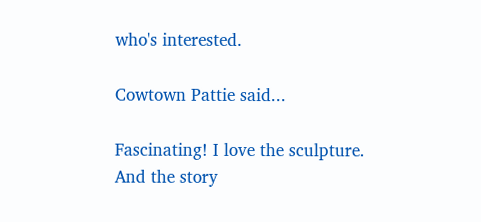who's interested.

Cowtown Pattie said...

Fascinating! I love the sculpture. And the story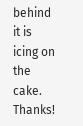behind it is icing on the cake. Thanks!